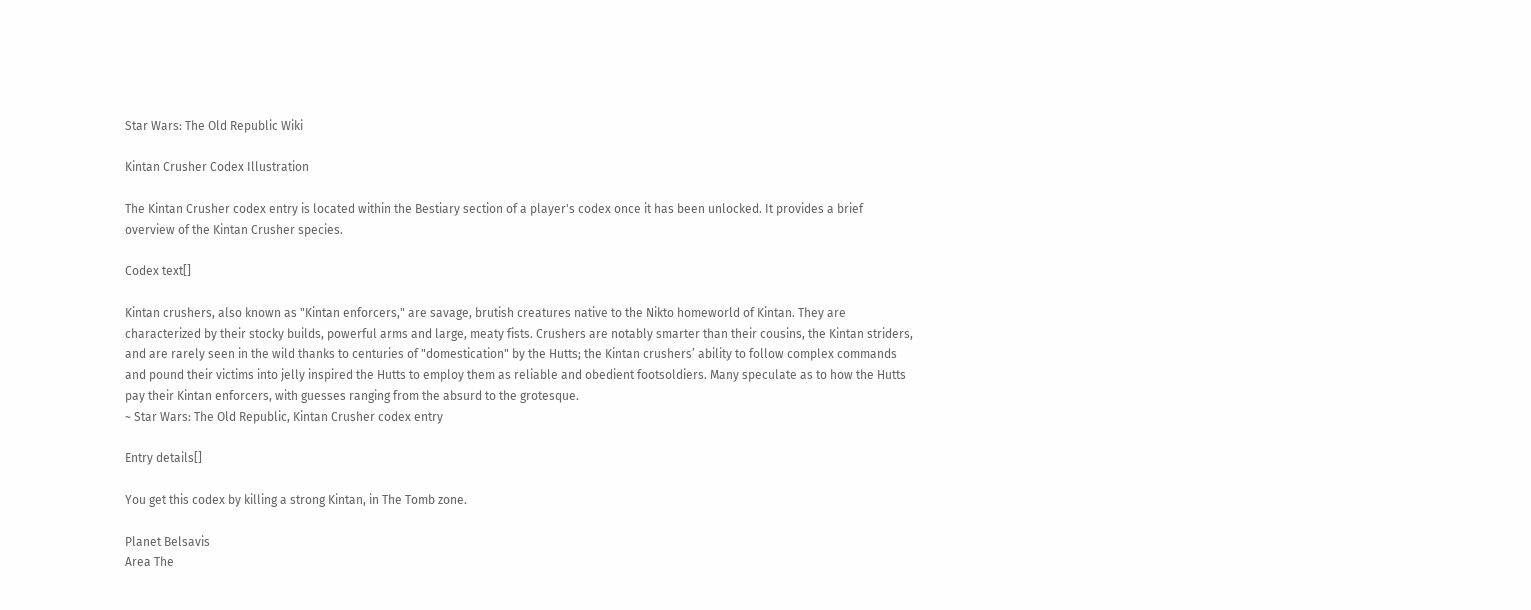Star Wars: The Old Republic Wiki

Kintan Crusher Codex Illustration

The Kintan Crusher codex entry is located within the Bestiary section of a player's codex once it has been unlocked. It provides a brief overview of the Kintan Crusher species.

Codex text[]

Kintan crushers, also known as "Kintan enforcers," are savage, brutish creatures native to the Nikto homeworld of Kintan. They are characterized by their stocky builds, powerful arms and large, meaty fists. Crushers are notably smarter than their cousins, the Kintan striders, and are rarely seen in the wild thanks to centuries of "domestication" by the Hutts; the Kintan crushers’ ability to follow complex commands and pound their victims into jelly inspired the Hutts to employ them as reliable and obedient footsoldiers. Many speculate as to how the Hutts pay their Kintan enforcers, with guesses ranging from the absurd to the grotesque.
~ Star Wars: The Old Republic, Kintan Crusher codex entry

Entry details[]

You get this codex by killing a strong Kintan, in The Tomb zone.

Planet Belsavis
Area The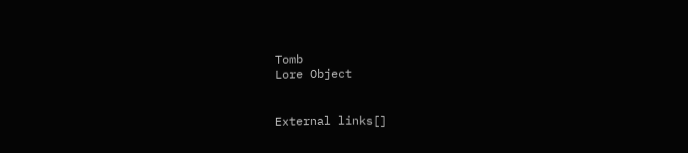Tomb
Lore Object


External links[]